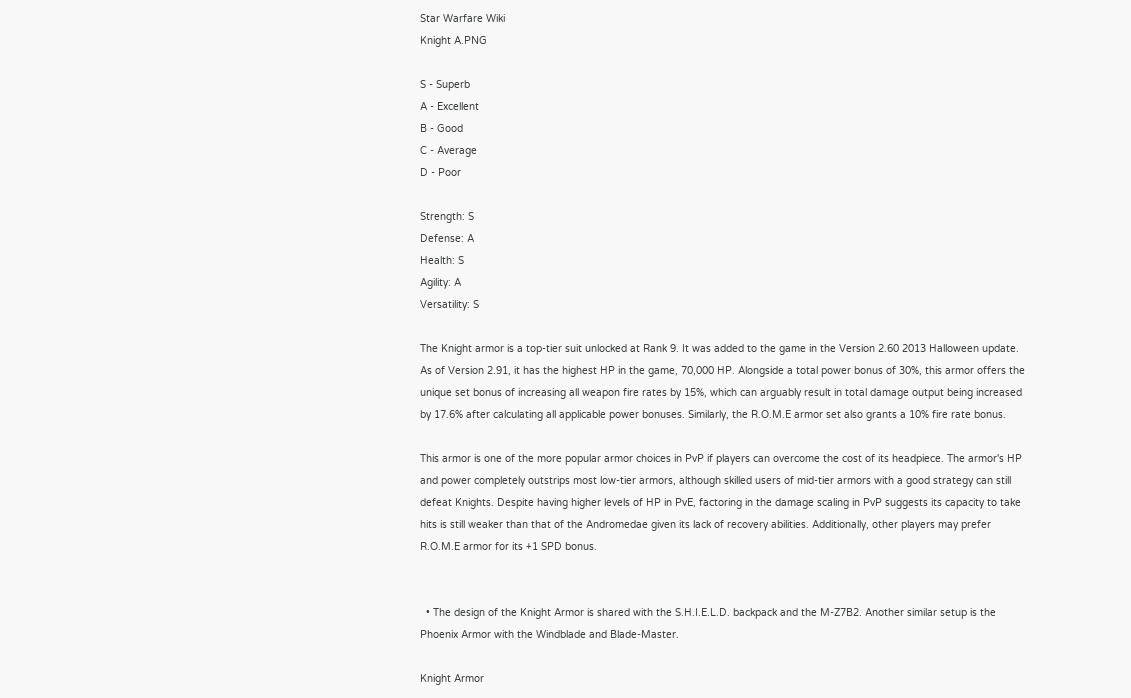Star Warfare Wiki
Knight A.PNG

S - Superb
A - Excellent
B - Good
C - Average
D - Poor

Strength: S
Defense: A
Health: S
Agility: A
Versatility: S

The Knight armor is a top-tier suit unlocked at Rank 9. It was added to the game in the Version 2.60 2013 Halloween update. As of Version 2.91, it has the highest HP in the game, 70,000 HP. Alongside a total power bonus of 30%, this armor offers the unique set bonus of increasing all weapon fire rates by 15%, which can arguably result in total damage output being increased by 17.6% after calculating all applicable power bonuses. Similarly, the R.O.M.E armor set also grants a 10% fire rate bonus.

This armor is one of the more popular armor choices in PvP if players can overcome the cost of its headpiece. The armor's HP and power completely outstrips most low-tier armors, although skilled users of mid-tier armors with a good strategy can still defeat Knights. Despite having higher levels of HP in PvE, factoring in the damage scaling in PvP suggests its capacity to take hits is still weaker than that of the Andromedae given its lack of recovery abilities. Additionally, other players may prefer R.O.M.E armor for its +1 SPD bonus.


  • The design of the Knight Armor is shared with the S.H.I.E.L.D. backpack and the M-Z7B2. Another similar setup is the Phoenix Armor with the Windblade and Blade-Master.

Knight Armor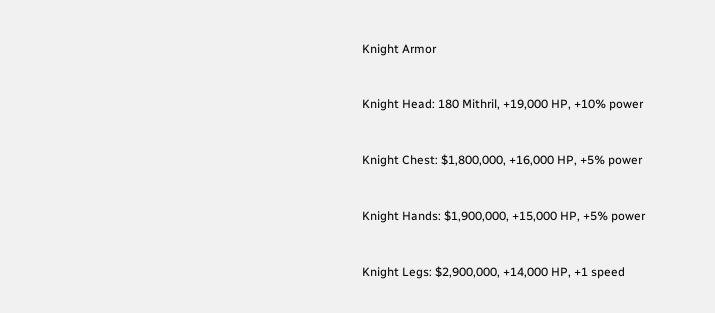Knight Armor


Knight Head: 180 Mithril, +19,000 HP, +10% power


Knight Chest: $1,800,000, +16,000 HP, +5% power


Knight Hands: $1,900,000, +15,000 HP, +5% power


Knight Legs: $2,900,000, +14,000 HP, +1 speed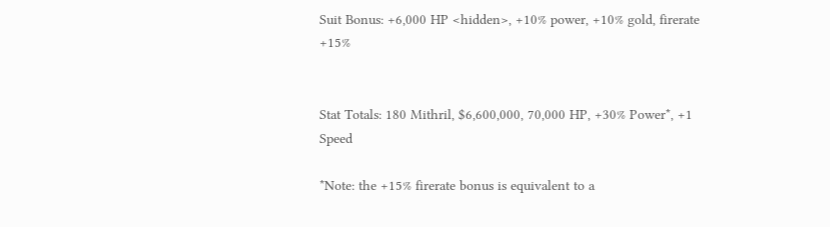Suit Bonus: +6,000 HP <hidden>, +10% power, +10% gold, firerate +15%


Stat Totals: 180 Mithril, $6,600,000, 70,000 HP, +30% Power*, +1 Speed

*Note: the +15% firerate bonus is equivalent to a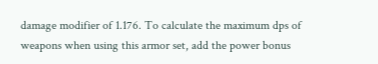damage modifier of 1.176. To calculate the maximum dps of weapons when using this armor set, add the power bonus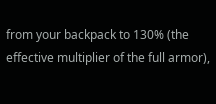from your backpack to 130% (the effective multiplier of the full armor),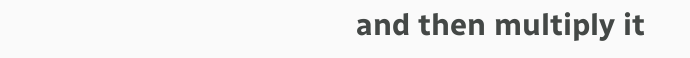and then multiply it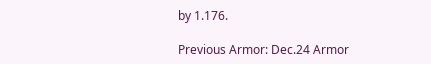by 1.176.

Previous Armor: Dec.24 Armor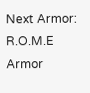Next Armor: R.O.M.E Armor